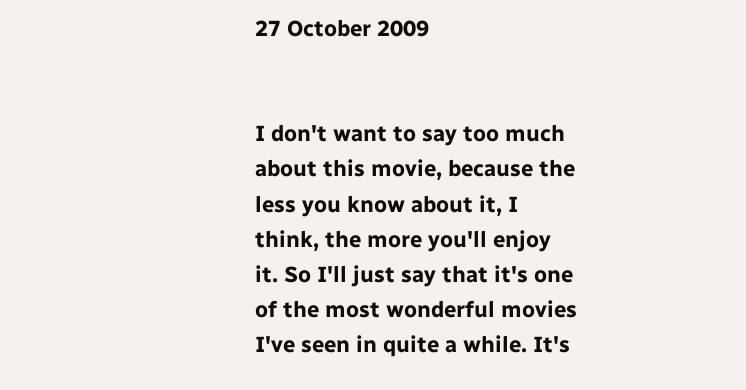27 October 2009


I don't want to say too much about this movie, because the less you know about it, I think, the more you'll enjoy it. So I'll just say that it's one of the most wonderful movies I've seen in quite a while. It's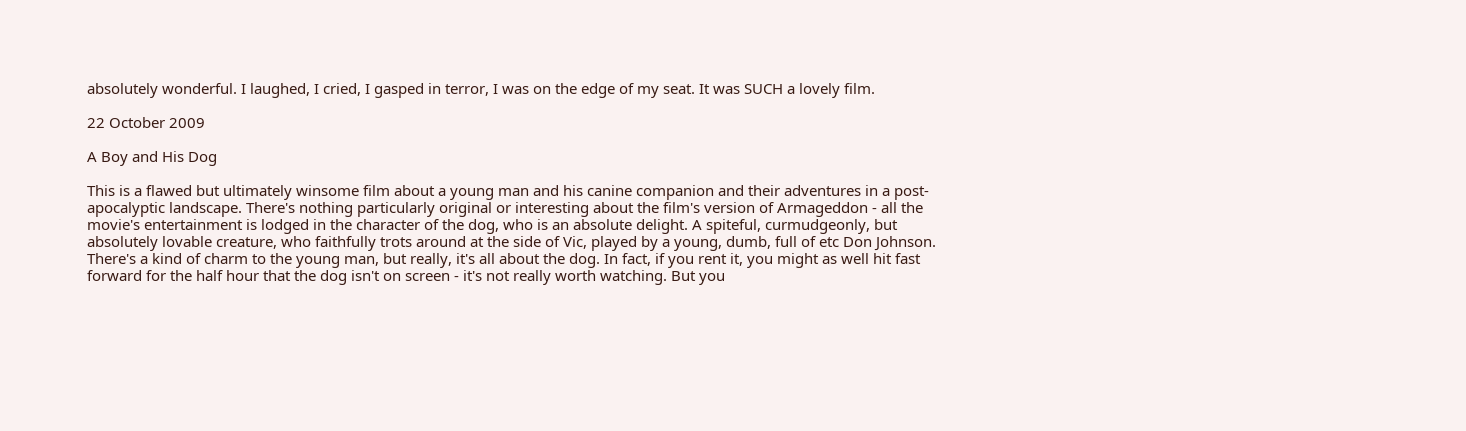absolutely wonderful. I laughed, I cried, I gasped in terror, I was on the edge of my seat. It was SUCH a lovely film.

22 October 2009

A Boy and His Dog

This is a flawed but ultimately winsome film about a young man and his canine companion and their adventures in a post-apocalyptic landscape. There's nothing particularly original or interesting about the film's version of Armageddon - all the movie's entertainment is lodged in the character of the dog, who is an absolute delight. A spiteful, curmudgeonly, but absolutely lovable creature, who faithfully trots around at the side of Vic, played by a young, dumb, full of etc Don Johnson. There's a kind of charm to the young man, but really, it's all about the dog. In fact, if you rent it, you might as well hit fast forward for the half hour that the dog isn't on screen - it's not really worth watching. But you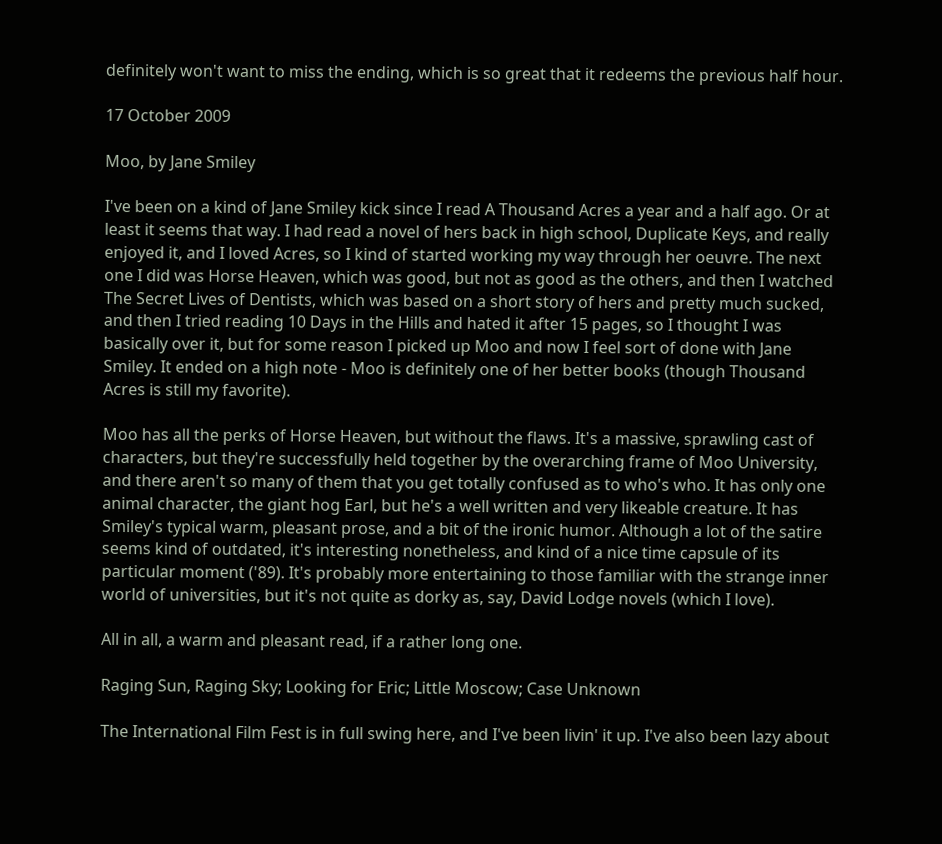definitely won't want to miss the ending, which is so great that it redeems the previous half hour.

17 October 2009

Moo, by Jane Smiley

I've been on a kind of Jane Smiley kick since I read A Thousand Acres a year and a half ago. Or at least it seems that way. I had read a novel of hers back in high school, Duplicate Keys, and really enjoyed it, and I loved Acres, so I kind of started working my way through her oeuvre. The next one I did was Horse Heaven, which was good, but not as good as the others, and then I watched The Secret Lives of Dentists, which was based on a short story of hers and pretty much sucked, and then I tried reading 10 Days in the Hills and hated it after 15 pages, so I thought I was basically over it, but for some reason I picked up Moo and now I feel sort of done with Jane Smiley. It ended on a high note - Moo is definitely one of her better books (though Thousand Acres is still my favorite).

Moo has all the perks of Horse Heaven, but without the flaws. It's a massive, sprawling cast of characters, but they're successfully held together by the overarching frame of Moo University, and there aren't so many of them that you get totally confused as to who's who. It has only one animal character, the giant hog Earl, but he's a well written and very likeable creature. It has Smiley's typical warm, pleasant prose, and a bit of the ironic humor. Although a lot of the satire seems kind of outdated, it's interesting nonetheless, and kind of a nice time capsule of its particular moment ('89). It's probably more entertaining to those familiar with the strange inner world of universities, but it's not quite as dorky as, say, David Lodge novels (which I love).

All in all, a warm and pleasant read, if a rather long one.

Raging Sun, Raging Sky; Looking for Eric; Little Moscow; Case Unknown

The International Film Fest is in full swing here, and I've been livin' it up. I've also been lazy about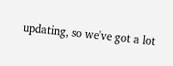updating, so we've got a lot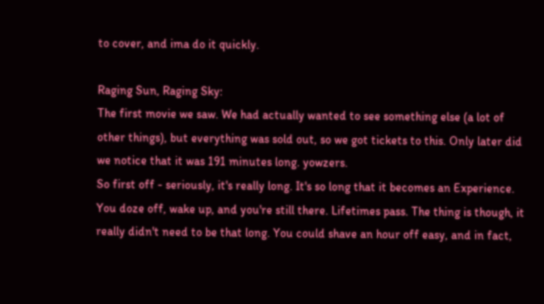to cover, and ima do it quickly.

Raging Sun, Raging Sky:
The first movie we saw. We had actually wanted to see something else (a lot of other things), but everything was sold out, so we got tickets to this. Only later did we notice that it was 191 minutes long. yowzers.
So first off - seriously, it's really long. It's so long that it becomes an Experience. You doze off, wake up, and you're still there. Lifetimes pass. The thing is though, it really didn't need to be that long. You could shave an hour off easy, and in fact,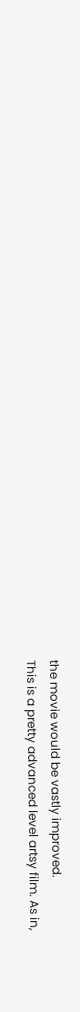the movie would be vastly improved.
This is a pretty advanced level artsy film. As in,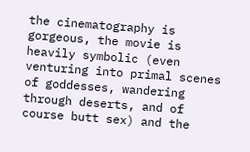the cinematography is gorgeous, the movie is heavily symbolic (even venturing into primal scenes of goddesses, wandering through deserts, and of course butt sex) and the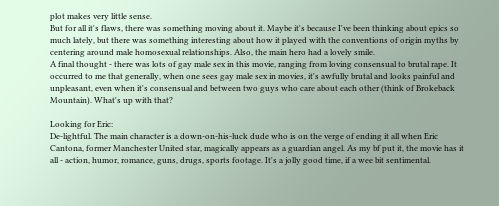plot makes very little sense.
But for all it's flaws, there was something moving about it. Maybe it's because I've been thinking about epics so much lately, but there was something interesting about how it played with the conventions of origin myths by centering around male homosexual relationships. Also, the main hero had a lovely smile.
A final thought - there was lots of gay male sex in this movie, ranging from loving consensual to brutal rape. It occurred to me that generally, when one sees gay male sex in movies, it's awfully brutal and looks painful and unpleasant, even when it's consensual and between two guys who care about each other (think of Brokeback Mountain). What's up with that?

Looking for Eric:
De-lightful. The main character is a down-on-his-luck dude who is on the verge of ending it all when Eric Cantona, former Manchester United star, magically appears as a guardian angel. As my bf put it, the movie has it all - action, humor, romance, guns, drugs, sports footage. It's a jolly good time, if a wee bit sentimental.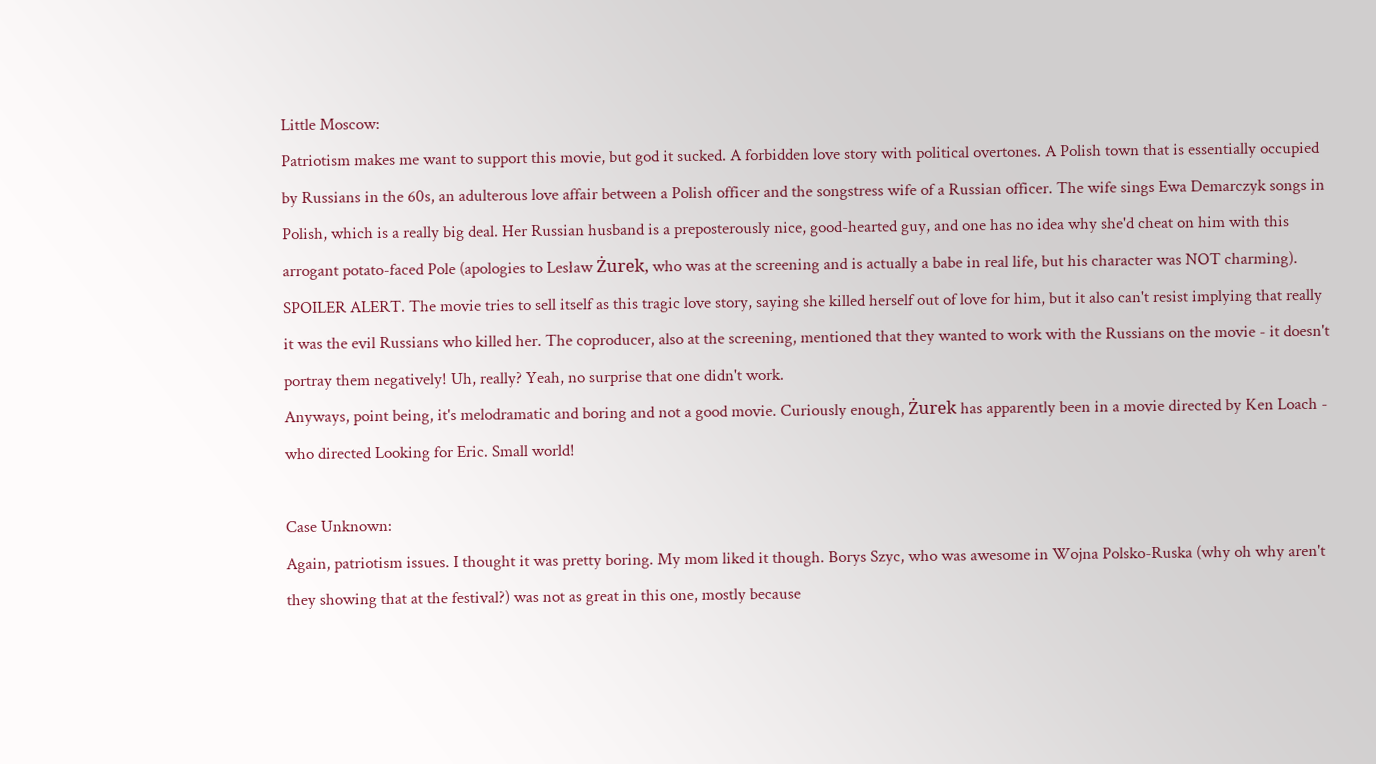Little Moscow:
Patriotism makes me want to support this movie, but god it sucked. A forbidden love story with political overtones. A Polish town that is essentially occupied by Russians in the 60s, an adulterous love affair between a Polish officer and the songstress wife of a Russian officer. The wife sings Ewa Demarczyk songs in Polish, which is a really big deal. Her Russian husband is a preposterously nice, good-hearted guy, and one has no idea why she'd cheat on him with this arrogant potato-faced Pole (apologies to Lesław Żurek, who was at the screening and is actually a babe in real life, but his character was NOT charming). SPOILER ALERT. The movie tries to sell itself as this tragic love story, saying she killed herself out of love for him, but it also can't resist implying that really it was the evil Russians who killed her. The coproducer, also at the screening, mentioned that they wanted to work with the Russians on the movie - it doesn't portray them negatively! Uh, really? Yeah, no surprise that one didn't work.
Anyways, point being, it's melodramatic and boring and not a good movie. Curiously enough, Żurek has apparently been in a movie directed by Ken Loach - who directed Looking for Eric. Small world!

Case Unknown:
Again, patriotism issues. I thought it was pretty boring. My mom liked it though. Borys Szyc, who was awesome in Wojna Polsko-Ruska (why oh why aren't they showing that at the festival?) was not as great in this one, mostly because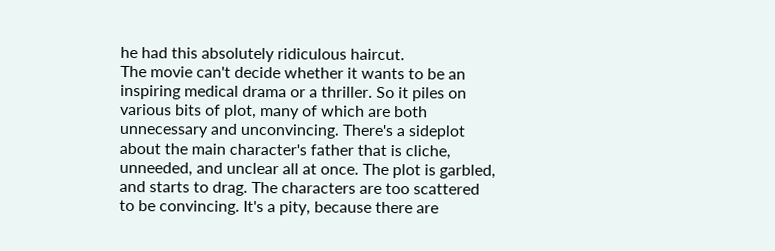he had this absolutely ridiculous haircut.
The movie can't decide whether it wants to be an inspiring medical drama or a thriller. So it piles on various bits of plot, many of which are both unnecessary and unconvincing. There's a sideplot about the main character's father that is cliche, unneeded, and unclear all at once. The plot is garbled, and starts to drag. The characters are too scattered to be convincing. It's a pity, because there are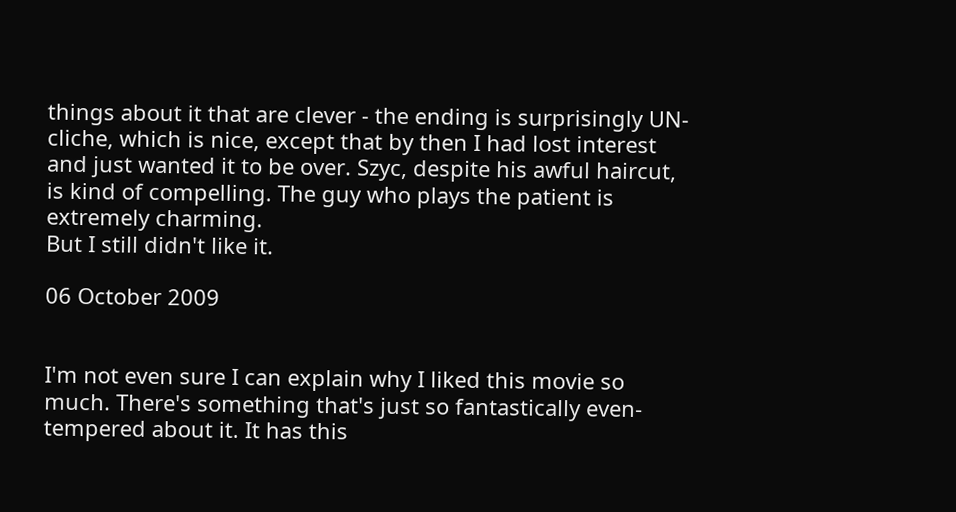things about it that are clever - the ending is surprisingly UN-cliche, which is nice, except that by then I had lost interest and just wanted it to be over. Szyc, despite his awful haircut, is kind of compelling. The guy who plays the patient is extremely charming.
But I still didn't like it.

06 October 2009


I'm not even sure I can explain why I liked this movie so much. There's something that's just so fantastically even-tempered about it. It has this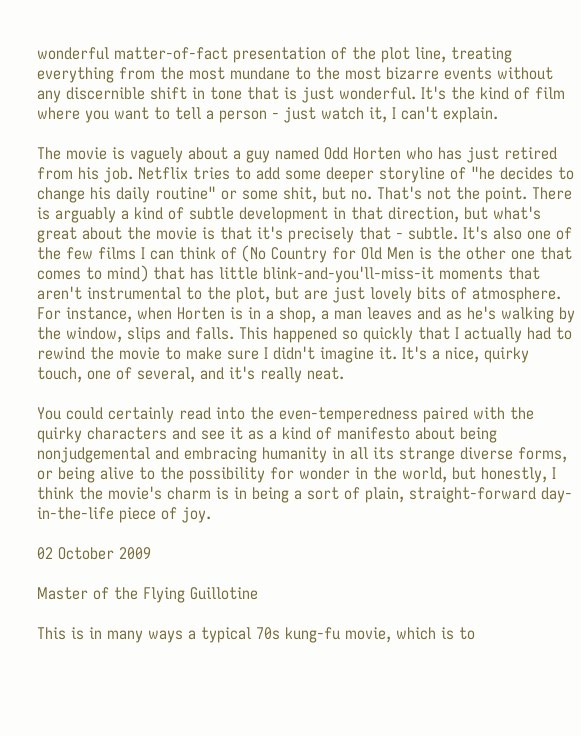wonderful matter-of-fact presentation of the plot line, treating everything from the most mundane to the most bizarre events without any discernible shift in tone that is just wonderful. It's the kind of film where you want to tell a person - just watch it, I can't explain.

The movie is vaguely about a guy named Odd Horten who has just retired from his job. Netflix tries to add some deeper storyline of "he decides to change his daily routine" or some shit, but no. That's not the point. There is arguably a kind of subtle development in that direction, but what's great about the movie is that it's precisely that - subtle. It's also one of the few films I can think of (No Country for Old Men is the other one that comes to mind) that has little blink-and-you'll-miss-it moments that aren't instrumental to the plot, but are just lovely bits of atmosphere. For instance, when Horten is in a shop, a man leaves and as he's walking by the window, slips and falls. This happened so quickly that I actually had to rewind the movie to make sure I didn't imagine it. It's a nice, quirky touch, one of several, and it's really neat.

You could certainly read into the even-temperedness paired with the quirky characters and see it as a kind of manifesto about being nonjudgemental and embracing humanity in all its strange diverse forms, or being alive to the possibility for wonder in the world, but honestly, I think the movie's charm is in being a sort of plain, straight-forward day-in-the-life piece of joy.

02 October 2009

Master of the Flying Guillotine

This is in many ways a typical 70s kung-fu movie, which is to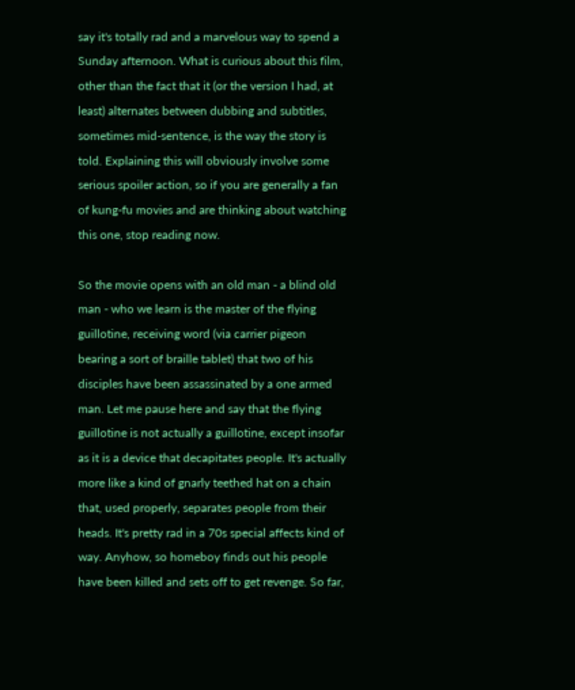say it's totally rad and a marvelous way to spend a Sunday afternoon. What is curious about this film, other than the fact that it (or the version I had, at least) alternates between dubbing and subtitles, sometimes mid-sentence, is the way the story is told. Explaining this will obviously involve some serious spoiler action, so if you are generally a fan of kung-fu movies and are thinking about watching this one, stop reading now.

So the movie opens with an old man - a blind old man - who we learn is the master of the flying guillotine, receiving word (via carrier pigeon bearing a sort of braille tablet) that two of his disciples have been assassinated by a one armed man. Let me pause here and say that the flying guillotine is not actually a guillotine, except insofar as it is a device that decapitates people. It's actually more like a kind of gnarly teethed hat on a chain that, used properly, separates people from their heads. It's pretty rad in a 70s special affects kind of way. Anyhow, so homeboy finds out his people have been killed and sets off to get revenge. So far,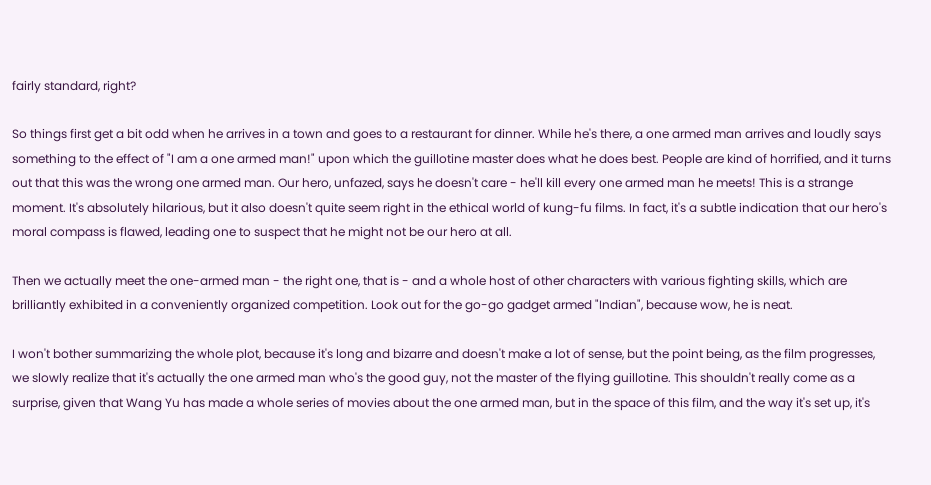fairly standard, right?

So things first get a bit odd when he arrives in a town and goes to a restaurant for dinner. While he's there, a one armed man arrives and loudly says something to the effect of "I am a one armed man!" upon which the guillotine master does what he does best. People are kind of horrified, and it turns out that this was the wrong one armed man. Our hero, unfazed, says he doesn't care - he'll kill every one armed man he meets! This is a strange moment. It's absolutely hilarious, but it also doesn't quite seem right in the ethical world of kung-fu films. In fact, it's a subtle indication that our hero's moral compass is flawed, leading one to suspect that he might not be our hero at all.

Then we actually meet the one-armed man - the right one, that is - and a whole host of other characters with various fighting skills, which are brilliantly exhibited in a conveniently organized competition. Look out for the go-go gadget armed "Indian", because wow, he is neat.

I won't bother summarizing the whole plot, because it's long and bizarre and doesn't make a lot of sense, but the point being, as the film progresses, we slowly realize that it's actually the one armed man who's the good guy, not the master of the flying guillotine. This shouldn't really come as a surprise, given that Wang Yu has made a whole series of movies about the one armed man, but in the space of this film, and the way it's set up, it's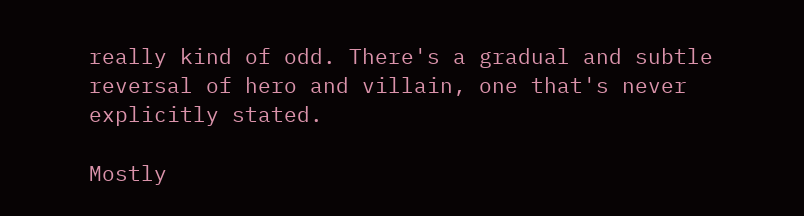really kind of odd. There's a gradual and subtle reversal of hero and villain, one that's never explicitly stated.

Mostly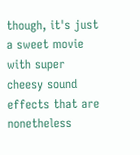though, it's just a sweet movie with super cheesy sound effects that are nonetheless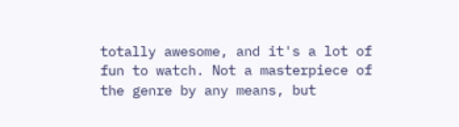totally awesome, and it's a lot of fun to watch. Not a masterpiece of the genre by any means, but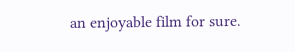an enjoyable film for sure.